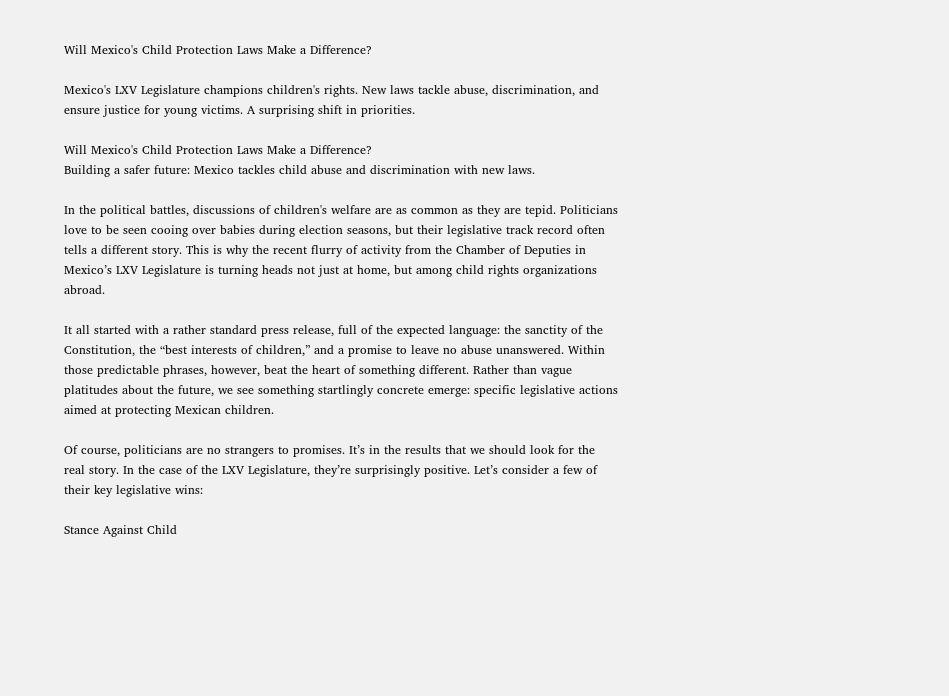Will Mexico's Child Protection Laws Make a Difference?

Mexico's LXV Legislature champions children's rights. New laws tackle abuse, discrimination, and ensure justice for young victims. A surprising shift in priorities.

Will Mexico's Child Protection Laws Make a Difference?
Building a safer future: Mexico tackles child abuse and discrimination with new laws.

In the political battles, discussions of children's welfare are as common as they are tepid. Politicians love to be seen cooing over babies during election seasons, but their legislative track record often tells a different story. This is why the recent flurry of activity from the Chamber of Deputies in Mexico’s LXV Legislature is turning heads not just at home, but among child rights organizations abroad.

It all started with a rather standard press release, full of the expected language: the sanctity of the Constitution, the “best interests of children,” and a promise to leave no abuse unanswered. Within those predictable phrases, however, beat the heart of something different. Rather than vague platitudes about the future, we see something startlingly concrete emerge: specific legislative actions aimed at protecting Mexican children.

Of course, politicians are no strangers to promises. It’s in the results that we should look for the real story. In the case of the LXV Legislature, they’re surprisingly positive. Let’s consider a few of their key legislative wins:

Stance Against Child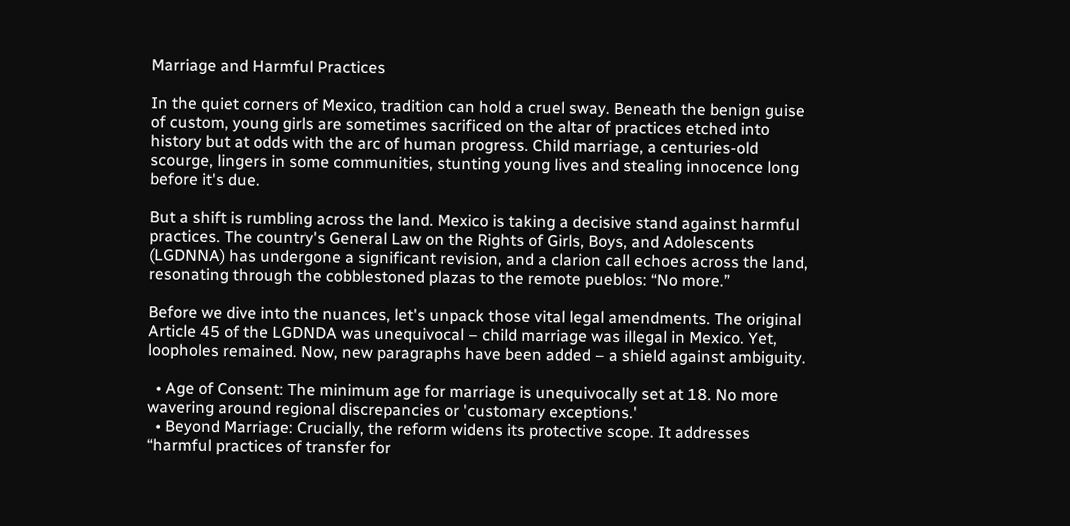Marriage and Harmful Practices

In the quiet corners of Mexico, tradition can hold a cruel sway. Beneath the benign guise of custom, young girls are sometimes sacrificed on the altar of practices etched into history but at odds with the arc of human progress. Child marriage, a centuries-old scourge, lingers in some communities, stunting young lives and stealing innocence long before it's due.

But a shift is rumbling across the land. Mexico is taking a decisive stand against harmful practices. The country's General Law on the Rights of Girls, Boys, and Adolescents (LGDNNA) has undergone a significant revision, and a clarion call echoes across the land, resonating through the cobblestoned plazas to the remote pueblos: “No more.”

Before we dive into the nuances, let's unpack those vital legal amendments. The original Article 45 of the LGDNDA was unequivocal – child marriage was illegal in Mexico. Yet, loopholes remained. Now, new paragraphs have been added – a shield against ambiguity.

  • Age of Consent: The minimum age for marriage is unequivocally set at 18. No more wavering around regional discrepancies or 'customary exceptions.'
  • Beyond Marriage: Crucially, the reform widens its protective scope. It addresses “harmful practices of transfer for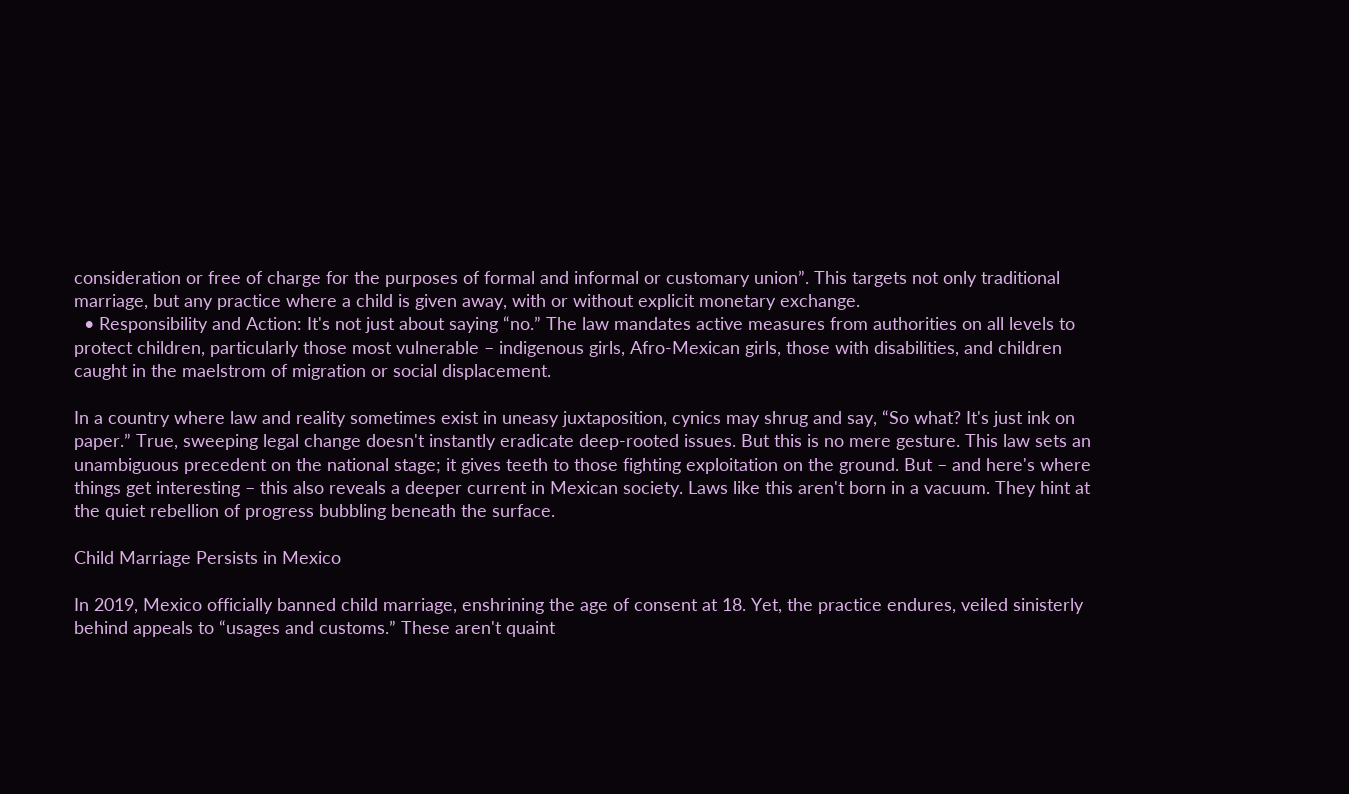consideration or free of charge for the purposes of formal and informal or customary union”. This targets not only traditional marriage, but any practice where a child is given away, with or without explicit monetary exchange.
  • Responsibility and Action: It's not just about saying “no.” The law mandates active measures from authorities on all levels to protect children, particularly those most vulnerable – indigenous girls, Afro-Mexican girls, those with disabilities, and children caught in the maelstrom of migration or social displacement.

In a country where law and reality sometimes exist in uneasy juxtaposition, cynics may shrug and say, “So what? It's just ink on paper.” True, sweeping legal change doesn't instantly eradicate deep-rooted issues. But this is no mere gesture. This law sets an unambiguous precedent on the national stage; it gives teeth to those fighting exploitation on the ground. But – and here's where things get interesting – this also reveals a deeper current in Mexican society. Laws like this aren't born in a vacuum. They hint at the quiet rebellion of progress bubbling beneath the surface.

Child Marriage Persists in Mexico

In 2019, Mexico officially banned child marriage, enshrining the age of consent at 18. Yet, the practice endures, veiled sinisterly behind appeals to “usages and customs.” These aren't quaint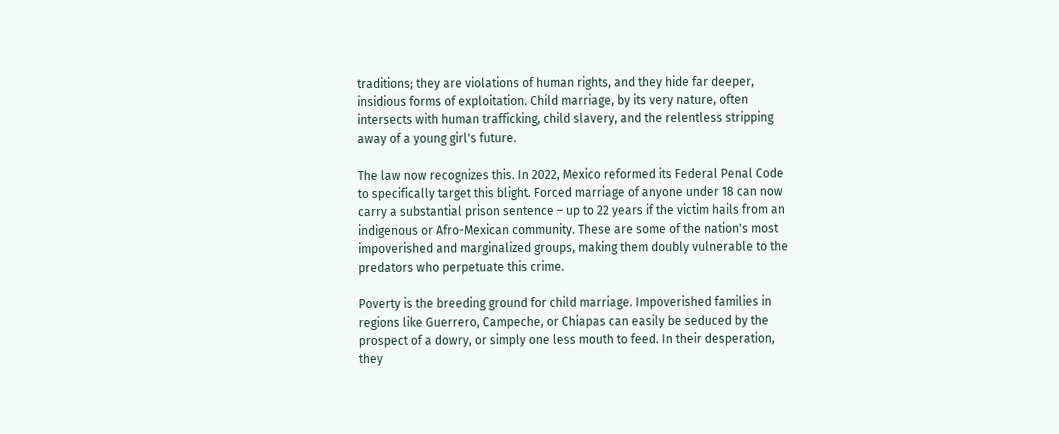traditions; they are violations of human rights, and they hide far deeper, insidious forms of exploitation. Child marriage, by its very nature, often intersects with human trafficking, child slavery, and the relentless stripping away of a young girl's future.

The law now recognizes this. In 2022, Mexico reformed its Federal Penal Code to specifically target this blight. Forced marriage of anyone under 18 can now carry a substantial prison sentence – up to 22 years if the victim hails from an indigenous or Afro-Mexican community. These are some of the nation's most impoverished and marginalized groups, making them doubly vulnerable to the predators who perpetuate this crime.

Poverty is the breeding ground for child marriage. Impoverished families in regions like Guerrero, Campeche, or Chiapas can easily be seduced by the prospect of a dowry, or simply one less mouth to feed. In their desperation, they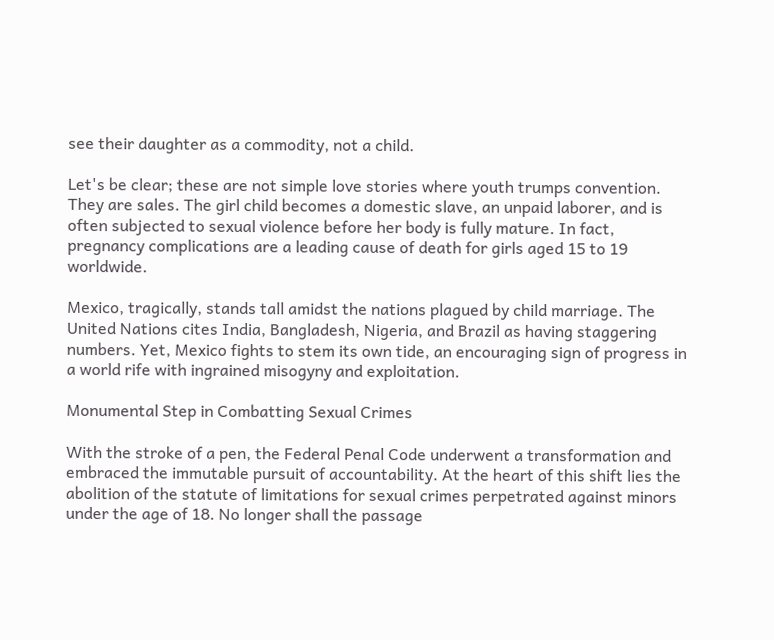see their daughter as a commodity, not a child.

Let's be clear; these are not simple love stories where youth trumps convention. They are sales. The girl child becomes a domestic slave, an unpaid laborer, and is often subjected to sexual violence before her body is fully mature. In fact, pregnancy complications are a leading cause of death for girls aged 15 to 19 worldwide.

Mexico, tragically, stands tall amidst the nations plagued by child marriage. The United Nations cites India, Bangladesh, Nigeria, and Brazil as having staggering numbers. Yet, Mexico fights to stem its own tide, an encouraging sign of progress in a world rife with ingrained misogyny and exploitation.

Monumental Step in Combatting Sexual Crimes

With the stroke of a pen, the Federal Penal Code underwent a transformation and embraced the immutable pursuit of accountability. At the heart of this shift lies the abolition of the statute of limitations for sexual crimes perpetrated against minors under the age of 18. No longer shall the passage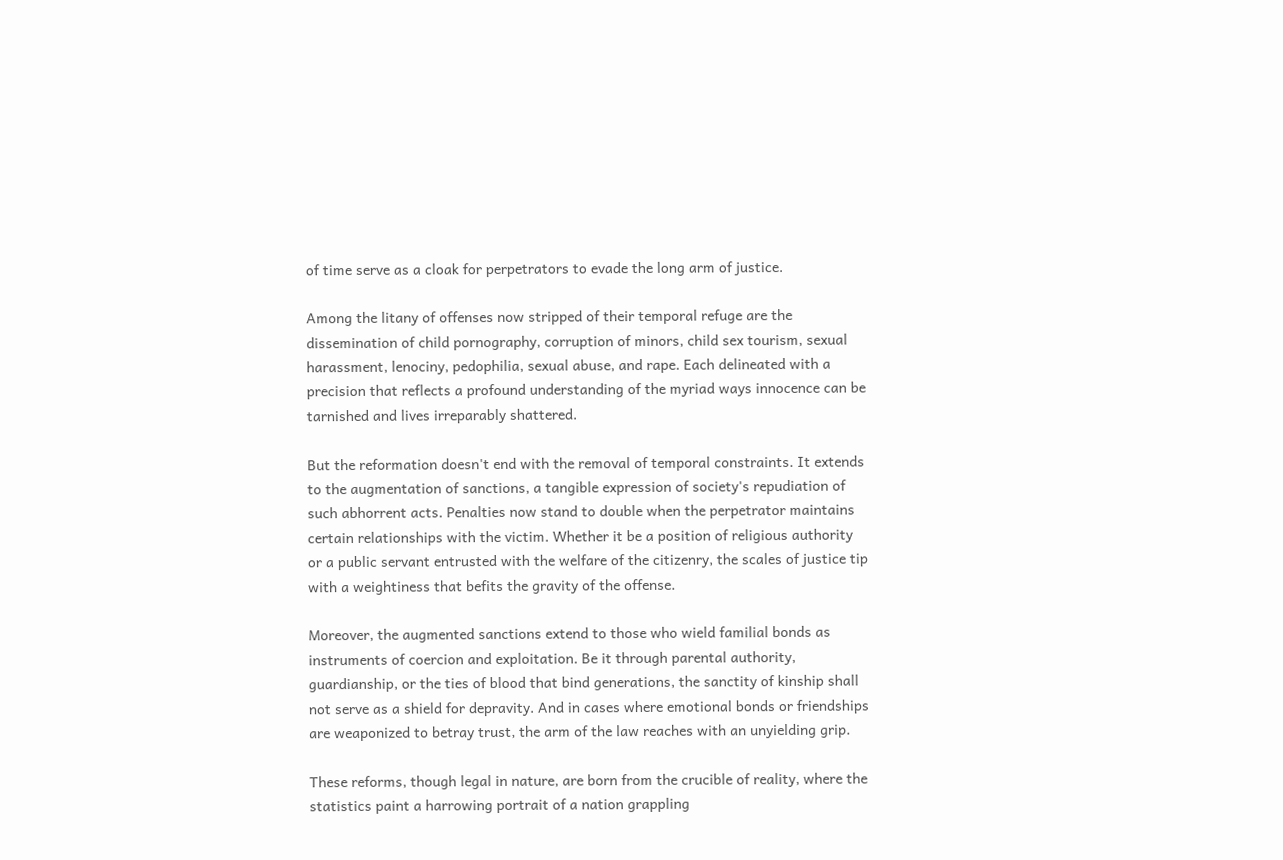of time serve as a cloak for perpetrators to evade the long arm of justice.

Among the litany of offenses now stripped of their temporal refuge are the dissemination of child pornography, corruption of minors, child sex tourism, sexual harassment, lenociny, pedophilia, sexual abuse, and rape. Each delineated with a precision that reflects a profound understanding of the myriad ways innocence can be tarnished and lives irreparably shattered.

But the reformation doesn't end with the removal of temporal constraints. It extends to the augmentation of sanctions, a tangible expression of society's repudiation of such abhorrent acts. Penalties now stand to double when the perpetrator maintains certain relationships with the victim. Whether it be a position of religious authority or a public servant entrusted with the welfare of the citizenry, the scales of justice tip with a weightiness that befits the gravity of the offense.

Moreover, the augmented sanctions extend to those who wield familial bonds as instruments of coercion and exploitation. Be it through parental authority, guardianship, or the ties of blood that bind generations, the sanctity of kinship shall not serve as a shield for depravity. And in cases where emotional bonds or friendships are weaponized to betray trust, the arm of the law reaches with an unyielding grip.

These reforms, though legal in nature, are born from the crucible of reality, where the statistics paint a harrowing portrait of a nation grappling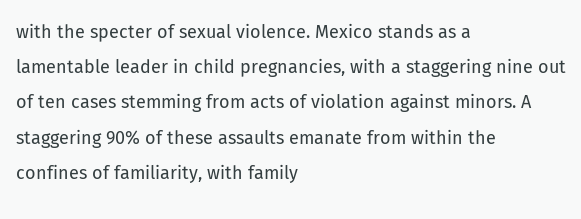with the specter of sexual violence. Mexico stands as a lamentable leader in child pregnancies, with a staggering nine out of ten cases stemming from acts of violation against minors. A staggering 90% of these assaults emanate from within the confines of familiarity, with family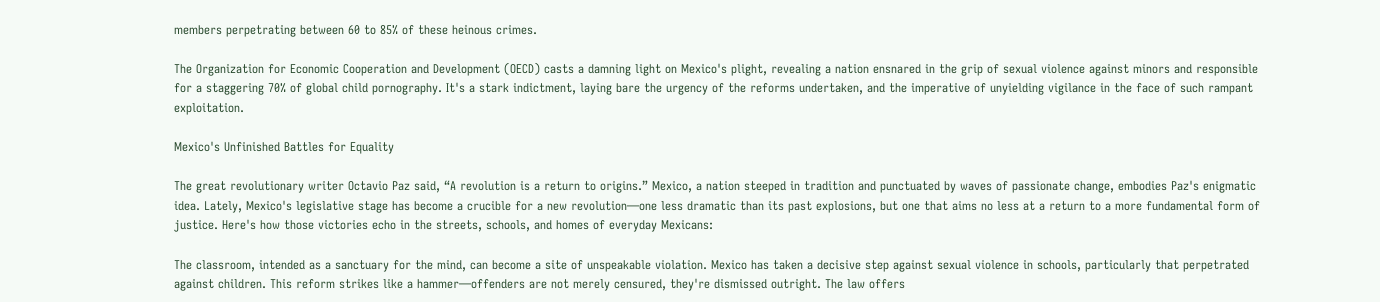members perpetrating between 60 to 85% of these heinous crimes.

The Organization for Economic Cooperation and Development (OECD) casts a damning light on Mexico's plight, revealing a nation ensnared in the grip of sexual violence against minors and responsible for a staggering 70% of global child pornography. It's a stark indictment, laying bare the urgency of the reforms undertaken, and the imperative of unyielding vigilance in the face of such rampant exploitation.

Mexico's Unfinished Battles for Equality

The great revolutionary writer Octavio Paz said, “A revolution is a return to origins.” Mexico, a nation steeped in tradition and punctuated by waves of passionate change, embodies Paz's enigmatic idea. Lately, Mexico's legislative stage has become a crucible for a new revolution—one less dramatic than its past explosions, but one that aims no less at a return to a more fundamental form of justice. Here's how those victories echo in the streets, schools, and homes of everyday Mexicans:

The classroom, intended as a sanctuary for the mind, can become a site of unspeakable violation. Mexico has taken a decisive step against sexual violence in schools, particularly that perpetrated against children. This reform strikes like a hammer—offenders are not merely censured, they're dismissed outright. The law offers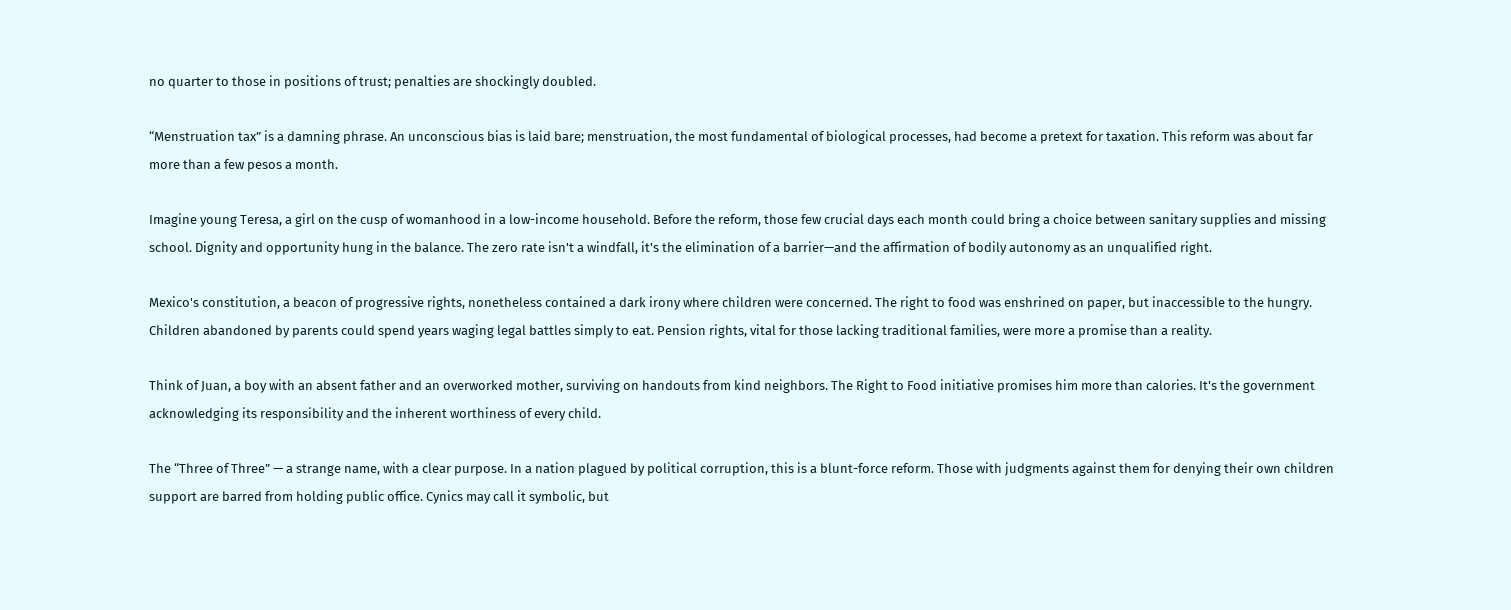no quarter to those in positions of trust; penalties are shockingly doubled.

“Menstruation tax” is a damning phrase. An unconscious bias is laid bare; menstruation, the most fundamental of biological processes, had become a pretext for taxation. This reform was about far more than a few pesos a month.

Imagine young Teresa, a girl on the cusp of womanhood in a low-income household. Before the reform, those few crucial days each month could bring a choice between sanitary supplies and missing school. Dignity and opportunity hung in the balance. The zero rate isn't a windfall, it's the elimination of a barrier—and the affirmation of bodily autonomy as an unqualified right.

Mexico's constitution, a beacon of progressive rights, nonetheless contained a dark irony where children were concerned. The right to food was enshrined on paper, but inaccessible to the hungry. Children abandoned by parents could spend years waging legal battles simply to eat. Pension rights, vital for those lacking traditional families, were more a promise than a reality.

Think of Juan, a boy with an absent father and an overworked mother, surviving on handouts from kind neighbors. The Right to Food initiative promises him more than calories. It's the government acknowledging its responsibility and the inherent worthiness of every child.

The “Three of Three” — a strange name, with a clear purpose. In a nation plagued by political corruption, this is a blunt-force reform. Those with judgments against them for denying their own children support are barred from holding public office. Cynics may call it symbolic, but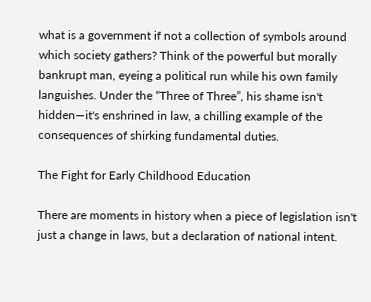what is a government if not a collection of symbols around which society gathers? Think of the powerful but morally bankrupt man, eyeing a political run while his own family languishes. Under the “Three of Three”, his shame isn't hidden—it's enshrined in law, a chilling example of the consequences of shirking fundamental duties.

The Fight for Early Childhood Education

There are moments in history when a piece of legislation isn't just a change in laws, but a declaration of national intent.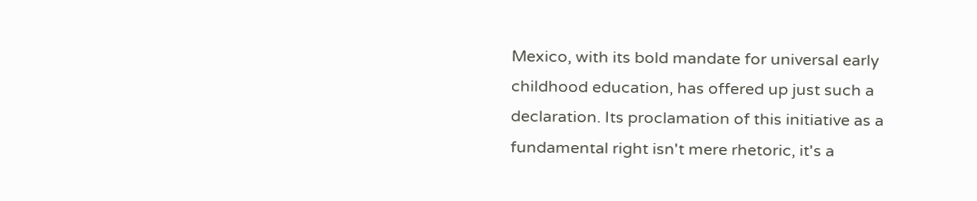Mexico, with its bold mandate for universal early childhood education, has offered up just such a declaration. Its proclamation of this initiative as a fundamental right isn't mere rhetoric, it's a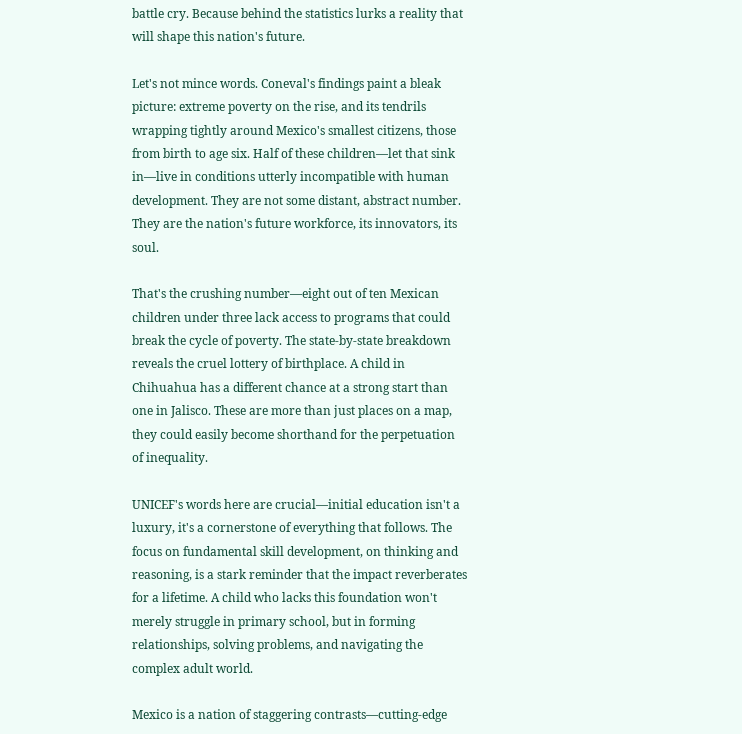battle cry. Because behind the statistics lurks a reality that will shape this nation's future.

Let's not mince words. Coneval's findings paint a bleak picture: extreme poverty on the rise, and its tendrils wrapping tightly around Mexico's smallest citizens, those from birth to age six. Half of these children—let that sink in—live in conditions utterly incompatible with human development. They are not some distant, abstract number. They are the nation's future workforce, its innovators, its soul.

That's the crushing number—eight out of ten Mexican children under three lack access to programs that could break the cycle of poverty. The state-by-state breakdown reveals the cruel lottery of birthplace. A child in Chihuahua has a different chance at a strong start than one in Jalisco. These are more than just places on a map, they could easily become shorthand for the perpetuation of inequality.

UNICEF's words here are crucial—initial education isn't a luxury, it's a cornerstone of everything that follows. The focus on fundamental skill development, on thinking and reasoning, is a stark reminder that the impact reverberates for a lifetime. A child who lacks this foundation won't merely struggle in primary school, but in forming relationships, solving problems, and navigating the complex adult world.

Mexico is a nation of staggering contrasts—cutting-edge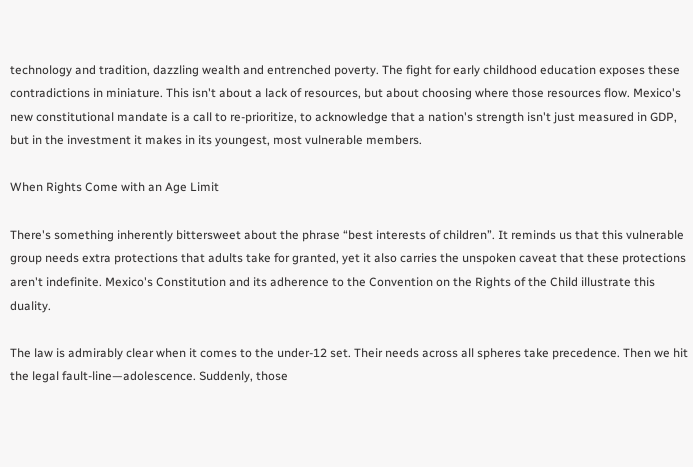technology and tradition, dazzling wealth and entrenched poverty. The fight for early childhood education exposes these contradictions in miniature. This isn't about a lack of resources, but about choosing where those resources flow. Mexico's new constitutional mandate is a call to re-prioritize, to acknowledge that a nation's strength isn't just measured in GDP, but in the investment it makes in its youngest, most vulnerable members.

When Rights Come with an Age Limit

There's something inherently bittersweet about the phrase “best interests of children”. It reminds us that this vulnerable group needs extra protections that adults take for granted, yet it also carries the unspoken caveat that these protections aren't indefinite. Mexico's Constitution and its adherence to the Convention on the Rights of the Child illustrate this duality.

The law is admirably clear when it comes to the under-12 set. Their needs across all spheres take precedence. Then we hit the legal fault-line—adolescence. Suddenly, those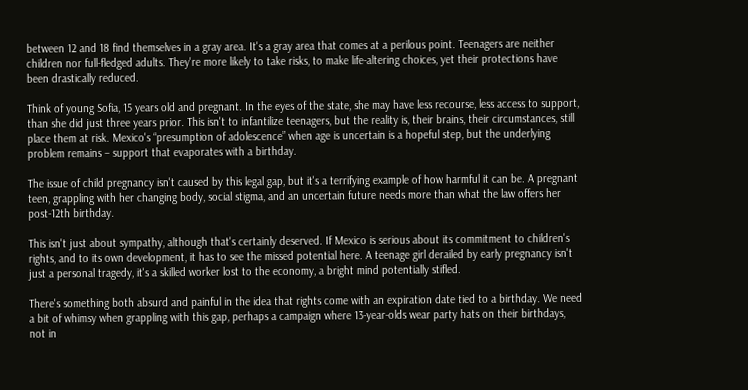between 12 and 18 find themselves in a gray area. It's a gray area that comes at a perilous point. Teenagers are neither children nor full-fledged adults. They're more likely to take risks, to make life-altering choices, yet their protections have been drastically reduced.

Think of young Sofia, 15 years old and pregnant. In the eyes of the state, she may have less recourse, less access to support, than she did just three years prior. This isn't to infantilize teenagers, but the reality is, their brains, their circumstances, still place them at risk. Mexico's “presumption of adolescence” when age is uncertain is a hopeful step, but the underlying problem remains – support that evaporates with a birthday.

The issue of child pregnancy isn't caused by this legal gap, but it's a terrifying example of how harmful it can be. A pregnant teen, grappling with her changing body, social stigma, and an uncertain future needs more than what the law offers her post-12th birthday.

This isn't just about sympathy, although that's certainly deserved. If Mexico is serious about its commitment to children's rights, and to its own development, it has to see the missed potential here. A teenage girl derailed by early pregnancy isn't just a personal tragedy, it's a skilled worker lost to the economy, a bright mind potentially stifled.

There's something both absurd and painful in the idea that rights come with an expiration date tied to a birthday. We need a bit of whimsy when grappling with this gap, perhaps a campaign where 13-year-olds wear party hats on their birthdays, not in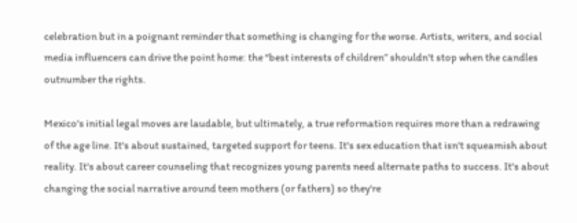celebration but in a poignant reminder that something is changing for the worse. Artists, writers, and social media influencers can drive the point home: the “best interests of children” shouldn't stop when the candles outnumber the rights.

Mexico's initial legal moves are laudable, but ultimately, a true reformation requires more than a redrawing of the age line. It's about sustained, targeted support for teens. It's sex education that isn't squeamish about reality. It's about career counseling that recognizes young parents need alternate paths to success. It's about changing the social narrative around teen mothers (or fathers) so they're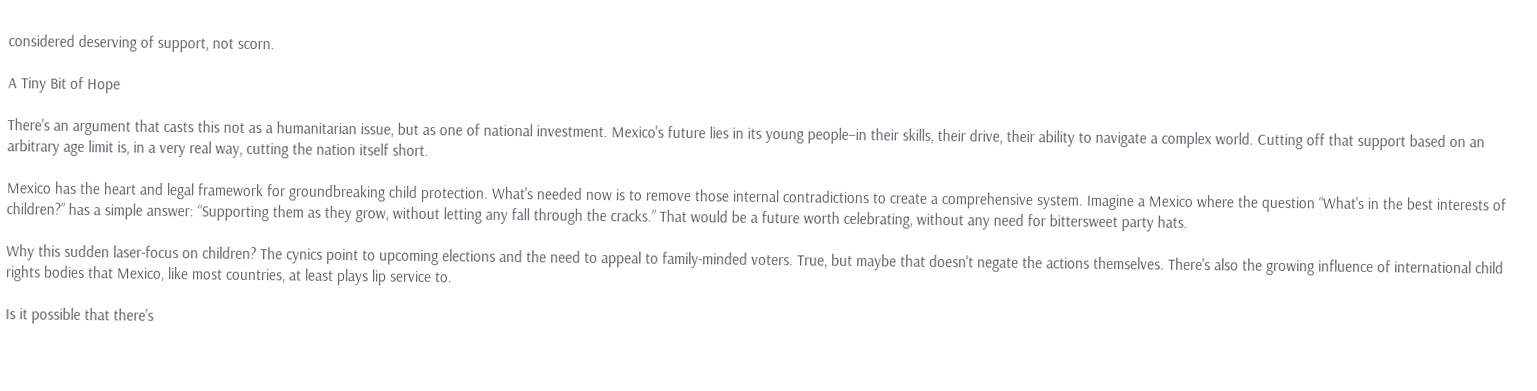considered deserving of support, not scorn.

A Tiny Bit of Hope

There's an argument that casts this not as a humanitarian issue, but as one of national investment. Mexico's future lies in its young people–in their skills, their drive, their ability to navigate a complex world. Cutting off that support based on an arbitrary age limit is, in a very real way, cutting the nation itself short.

Mexico has the heart and legal framework for groundbreaking child protection. What's needed now is to remove those internal contradictions to create a comprehensive system. Imagine a Mexico where the question “What's in the best interests of children?” has a simple answer: “Supporting them as they grow, without letting any fall through the cracks.” That would be a future worth celebrating, without any need for bittersweet party hats.

Why this sudden laser-focus on children? The cynics point to upcoming elections and the need to appeal to family-minded voters. True, but maybe that doesn't negate the actions themselves. There's also the growing influence of international child rights bodies that Mexico, like most countries, at least plays lip service to.

Is it possible that there's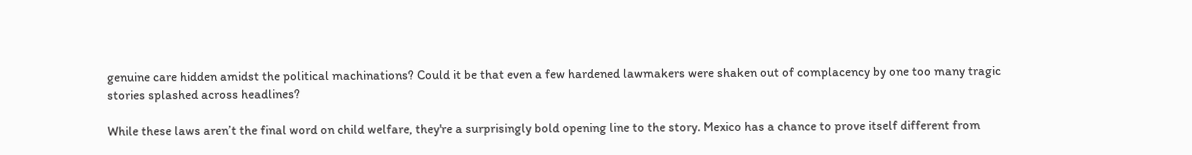genuine care hidden amidst the political machinations? Could it be that even a few hardened lawmakers were shaken out of complacency by one too many tragic stories splashed across headlines?

While these laws aren’t the final word on child welfare, they're a surprisingly bold opening line to the story. Mexico has a chance to prove itself different from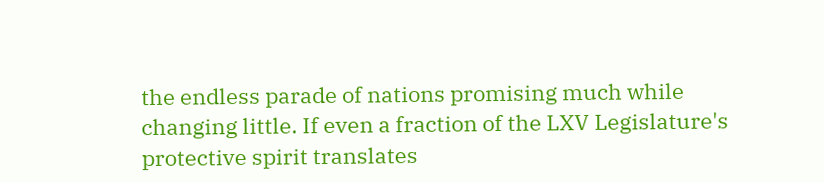the endless parade of nations promising much while changing little. If even a fraction of the LXV Legislature's protective spirit translates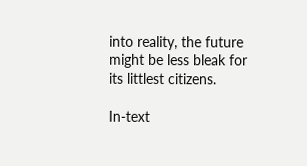into reality, the future might be less bleak for its littlest citizens.

In-text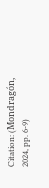Citation: (Mondragón, 2024, pp. 6-9)